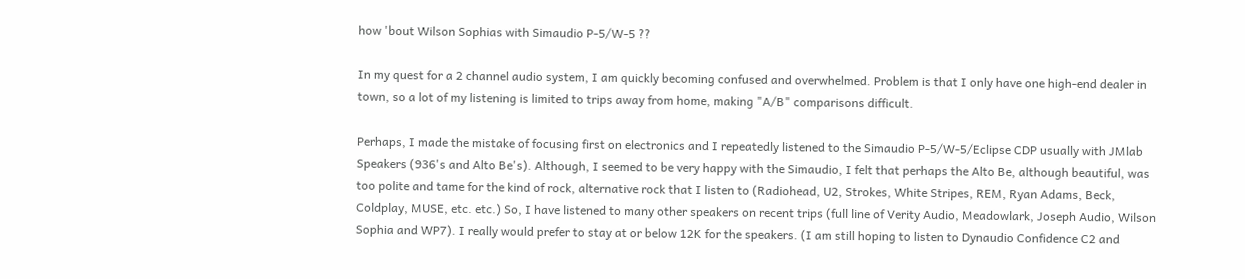how 'bout Wilson Sophias with Simaudio P-5/W-5 ??

In my quest for a 2 channel audio system, I am quickly becoming confused and overwhelmed. Problem is that I only have one high-end dealer in town, so a lot of my listening is limited to trips away from home, making "A/B" comparisons difficult.

Perhaps, I made the mistake of focusing first on electronics and I repeatedly listened to the Simaudio P-5/W-5/Eclipse CDP usually with JMlab Speakers (936's and Alto Be's). Although, I seemed to be very happy with the Simaudio, I felt that perhaps the Alto Be, although beautiful, was too polite and tame for the kind of rock, alternative rock that I listen to (Radiohead, U2, Strokes, White Stripes, REM, Ryan Adams, Beck, Coldplay, MUSE, etc. etc.) So, I have listened to many other speakers on recent trips (full line of Verity Audio, Meadowlark, Joseph Audio, Wilson Sophia and WP7). I really would prefer to stay at or below 12K for the speakers. (I am still hoping to listen to Dynaudio Confidence C2 and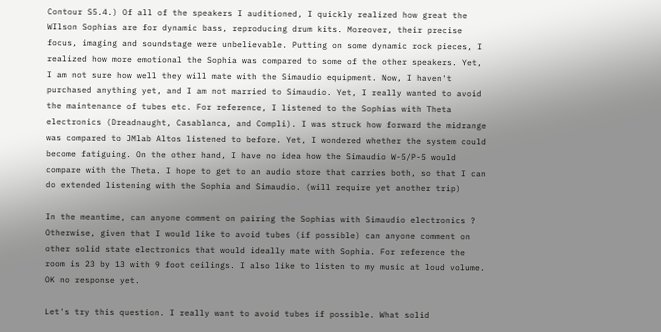Contour S5.4.) Of all of the speakers I auditioned, I quickly realized how great the WIlson Sophias are for dynamic bass, reproducing drum kits. Moreover, their precise focus, imaging and soundstage were unbelievable. Putting on some dynamic rock pieces, I realized how more emotional the Sophia was compared to some of the other speakers. Yet, I am not sure how well they will mate with the Simaudio equipment. Now, I haven't purchased anything yet, and I am not married to Simaudio. Yet, I really wanted to avoid the maintenance of tubes etc. For reference, I listened to the Sophias with Theta electronics (Dreadnaught, Casablanca, and Compli). I was struck how forward the midrange was compared to JMlab Altos listened to before. Yet, I wondered whether the system could become fatiguing. On the other hand, I have no idea how the Simaudio W-5/P-5 would compare with the Theta. I hope to get to an audio store that carries both, so that I can do extended listening with the Sophia and Simaudio. (will require yet another trip)

In the meantime, can anyone comment on pairing the Sophias with Simaudio electronics ? Otherwise, given that I would like to avoid tubes (if possible) can anyone comment on other solid state electronics that would ideally mate with Sophia. For reference the room is 23 by 13 with 9 foot ceilings. I also like to listen to my music at loud volume.
OK no response yet.

Let's try this question. I really want to avoid tubes if possible. What solid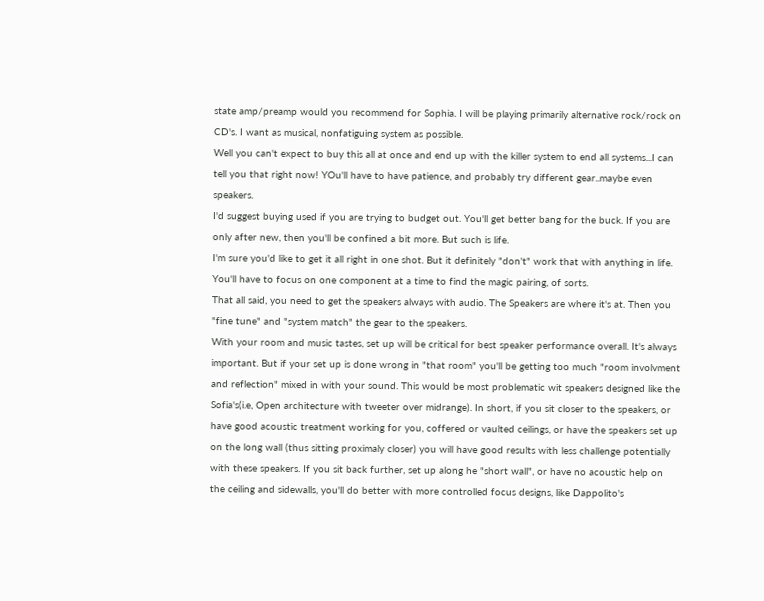state amp/preamp would you recommend for Sophia. I will be playing primarily alternative rock/rock on CD's. I want as musical, nonfatiguing system as possible.
Well you can't expect to buy this all at once and end up with the killer system to end all systems...I can tell you that right now! YOu'll have to have patience, and probably try different gear..maybe even speakers.
I'd suggest buying used if you are trying to budget out. You'll get better bang for the buck. If you are only after new, then you'll be confined a bit more. But such is life.
I'm sure you'd like to get it all right in one shot. But it definitely "don't" work that with anything in life.
You'll have to focus on one component at a time to find the magic pairing, of sorts.
That all said, you need to get the speakers always with audio. The Speakers are where it's at. Then you "fine tune" and "system match" the gear to the speakers.
With your room and music tastes, set up will be critical for best speaker performance overall. It's always important. But if your set up is done wrong in "that room" you'll be getting too much "room involvment and reflection" mixed in with your sound. This would be most problematic wit speakers designed like the Sofia's(i.e, Open architecture with tweeter over midrange). In short, if you sit closer to the speakers, or have good acoustic treatment working for you, coffered or vaulted ceilings, or have the speakers set up on the long wall (thus sitting proximaly closer) you will have good results with less challenge potentially with these speakers. If you sit back further, set up along he "short wall", or have no acoustic help on the ceiling and sidewalls, you'll do better with more controlled focus designs, like Dappolito's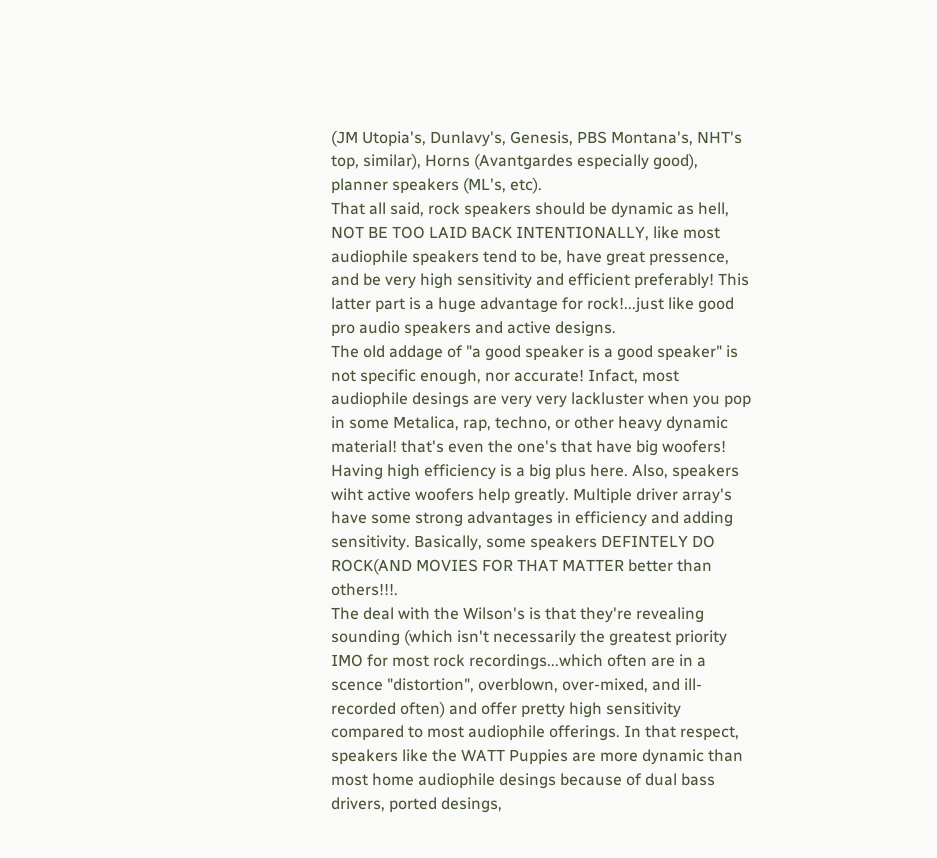(JM Utopia's, Dunlavy's, Genesis, PBS Montana's, NHT's top, similar), Horns (Avantgardes especially good), planner speakers (ML's, etc).
That all said, rock speakers should be dynamic as hell, NOT BE TOO LAID BACK INTENTIONALLY, like most audiophile speakers tend to be, have great pressence, and be very high sensitivity and efficient preferably! This latter part is a huge advantage for rock!...just like good pro audio speakers and active designs.
The old addage of "a good speaker is a good speaker" is not specific enough, nor accurate! Infact, most audiophile desings are very very lackluster when you pop in some Metalica, rap, techno, or other heavy dynamic material! that's even the one's that have big woofers!
Having high efficiency is a big plus here. Also, speakers wiht active woofers help greatly. Multiple driver array's have some strong advantages in efficiency and adding sensitivity. Basically, some speakers DEFINTELY DO ROCK(AND MOVIES FOR THAT MATTER better than others!!!.
The deal with the Wilson's is that they're revealing sounding (which isn't necessarily the greatest priority IMO for most rock recordings...which often are in a scence "distortion", overblown, over-mixed, and ill-recorded often) and offer pretty high sensitivity compared to most audiophile offerings. In that respect, speakers like the WATT Puppies are more dynamic than most home audiophile desings because of dual bass drivers, ported desings,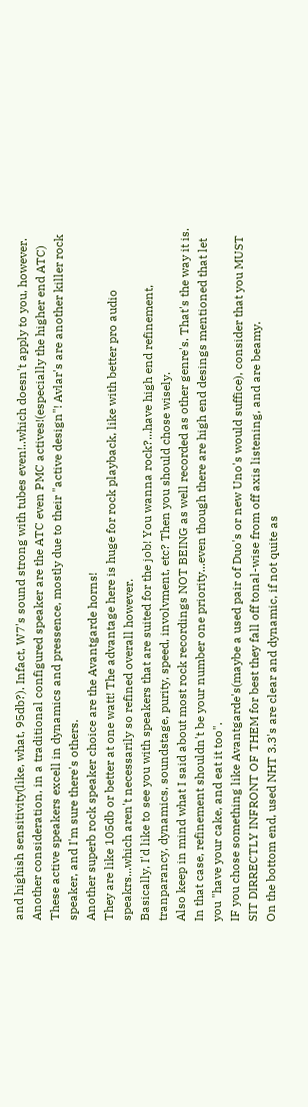and highish sensitivity(like, what, 95db?). Infact, W7's sound strong with tubes even!..which doesn't apply to you, however.
Another consideration, in a traditional configured speaker are the ATC even PMC actives!(especially the higher end ATC)
These active speakers excell in dynamics and pressence, mostly due to their "active design"! Avlar's are another killer rock speaker, and I'm sure there's others.
Another superb rock speaker choice are the Avantgarde horns!
They are like 105db or better at one watt! The advantage here is huge for rock playback, like with better pro audio speakrs...which aren't necessarily so refined overall however.
Basically, I'd like to see you with speakers that are suited for the job! You wanna rock?...have high end refinement, tranparancy, dynamics, soundstage, purity, speed, involvment, etc? Then you should chose wisely.
Also keep in mind what I said about most rock recordings NOT BEING as well recorded as other genre's. That's the way it is. In that case, refinement shouldn't be your number one priority...even though there are high end desings mentioned that let you "have your cake, and eat it too".
IF you chose something like Avantgarde's(maybe a used pair of Duo's or new Uno's would suffice), consider that you MUST SIT DIRRECTLY INFRONT OF THEM for best they fall off tonal-wise from off axis listening, and are beamy.
On the bottom end, used NHT 3.3's are clear and dynamic, if not quite as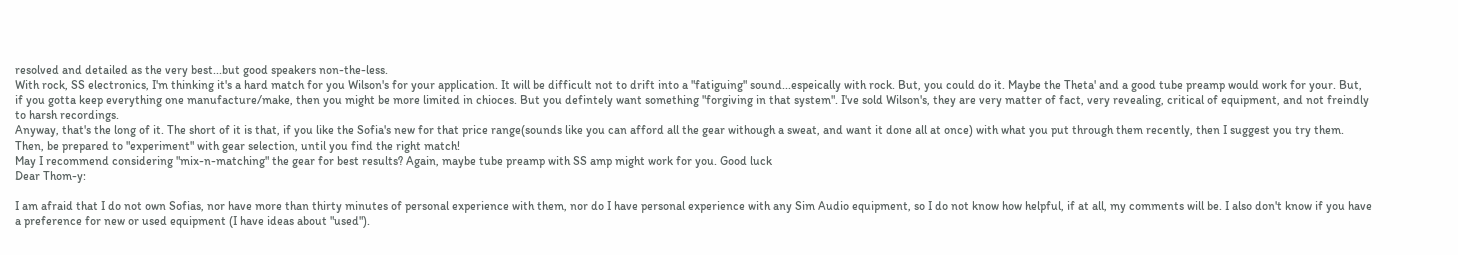resolved and detailed as the very best...but good speakers non-the-less.
With rock, SS electronics, I'm thinking it's a hard match for you Wilson's for your application. It will be difficult not to drift into a "fatiguing" sound...espeically with rock. But, you could do it. Maybe the Theta' and a good tube preamp would work for your. But, if you gotta keep everything one manufacture/make, then you might be more limited in chioces. But you defintely want something "forgiving in that system". I've sold Wilson's, they are very matter of fact, very revealing, critical of equipment, and not freindly to harsh recordings.
Anyway, that's the long of it. The short of it is that, if you like the Sofia's new for that price range(sounds like you can afford all the gear withough a sweat, and want it done all at once) with what you put through them recently, then I suggest you try them. Then, be prepared to "experiment" with gear selection, until you find the right match!
May I recommend considering "mix-n-matching" the gear for best results? Again, maybe tube preamp with SS amp might work for you. Good luck
Dear Thom-y:

I am afraid that I do not own Sofias, nor have more than thirty minutes of personal experience with them, nor do I have personal experience with any Sim Audio equipment, so I do not know how helpful, if at all, my comments will be. I also don't know if you have a preference for new or used equipment (I have ideas about "used").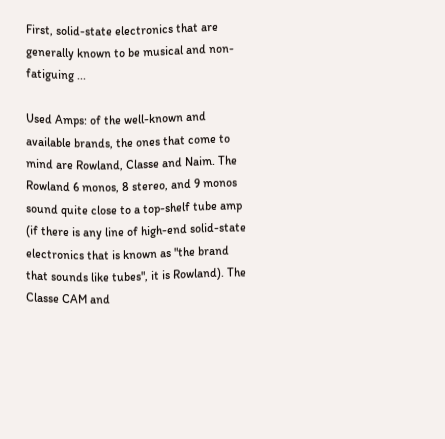First, solid-state electronics that are generally known to be musical and non-fatiguing ...

Used Amps: of the well-known and available brands, the ones that come to mind are Rowland, Classe and Naim. The Rowland 6 monos, 8 stereo, and 9 monos sound quite close to a top-shelf tube amp (if there is any line of high-end solid-state electronics that is known as "the brand that sounds like tubes", it is Rowland). The Classe CAM and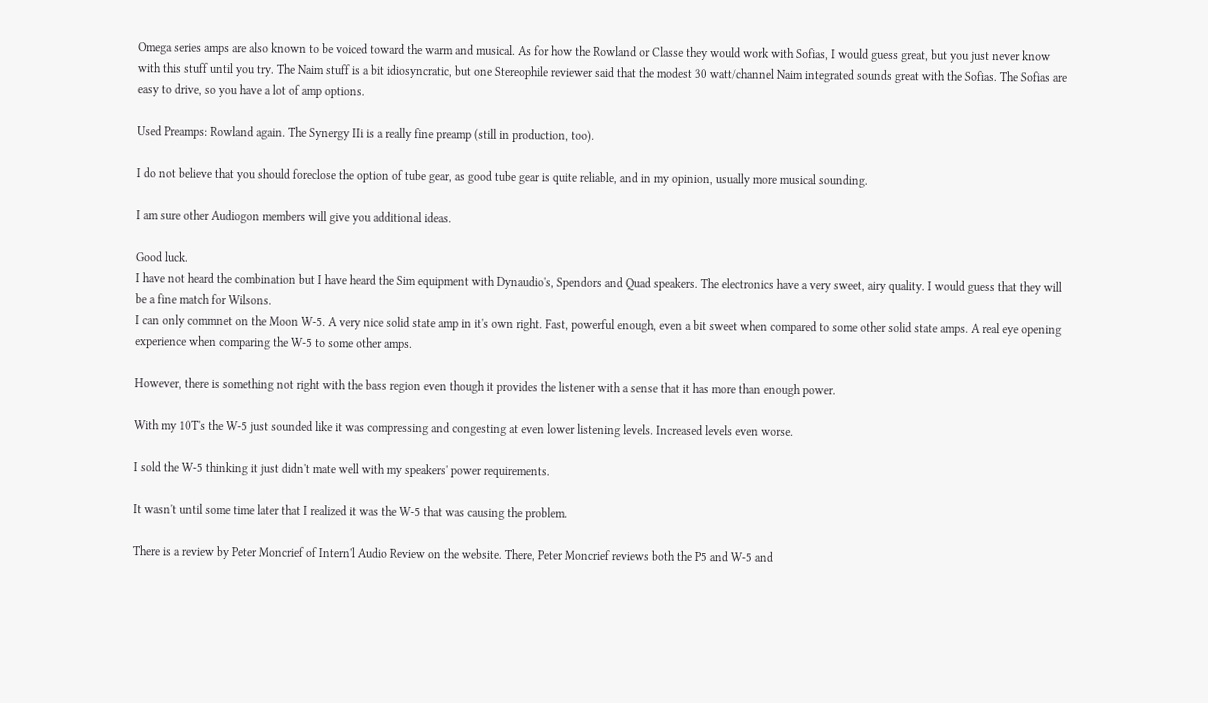Omega series amps are also known to be voiced toward the warm and musical. As for how the Rowland or Classe they would work with Sofias, I would guess great, but you just never know with this stuff until you try. The Naim stuff is a bit idiosyncratic, but one Stereophile reviewer said that the modest 30 watt/channel Naim integrated sounds great with the Sofias. The Sofias are easy to drive, so you have a lot of amp options.

Used Preamps: Rowland again. The Synergy IIi is a really fine preamp (still in production, too).

I do not believe that you should foreclose the option of tube gear, as good tube gear is quite reliable, and in my opinion, usually more musical sounding.

I am sure other Audiogon members will give you additional ideas.

Good luck.
I have not heard the combination but I have heard the Sim equipment with Dynaudio's, Spendors and Quad speakers. The electronics have a very sweet, airy quality. I would guess that they will be a fine match for Wilsons.
I can only commnet on the Moon W-5. A very nice solid state amp in it's own right. Fast, powerful enough, even a bit sweet when compared to some other solid state amps. A real eye opening experience when comparing the W-5 to some other amps.

However, there is something not right with the bass region even though it provides the listener with a sense that it has more than enough power.

With my 10T's the W-5 just sounded like it was compressing and congesting at even lower listening levels. Increased levels even worse.

I sold the W-5 thinking it just didn't mate well with my speakers' power requirements.

It wasn't until some time later that I realized it was the W-5 that was causing the problem.

There is a review by Peter Moncrief of Intern'l Audio Review on the website. There, Peter Moncrief reviews both the P5 and W-5 and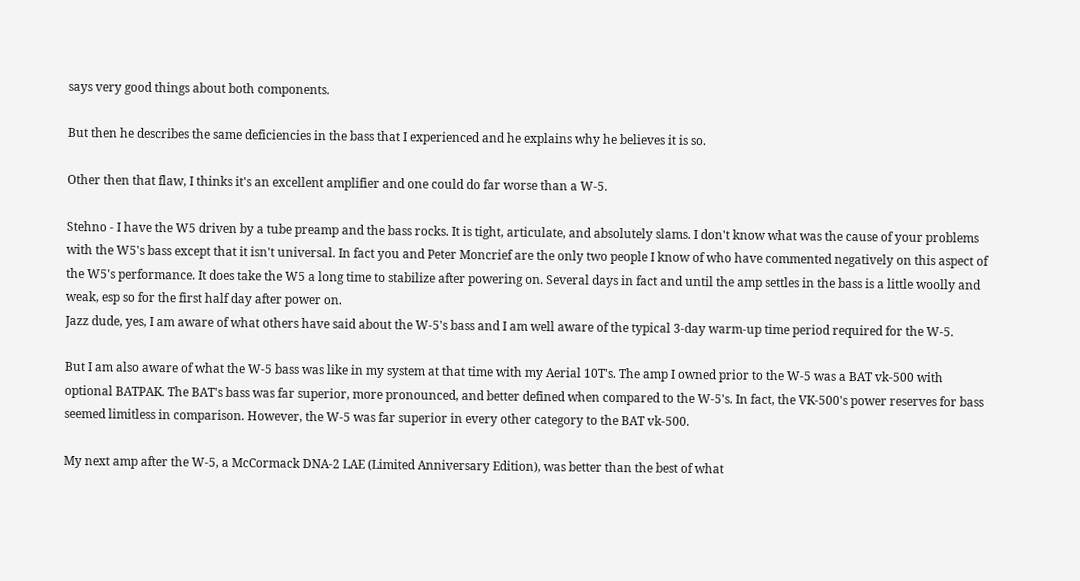says very good things about both components.

But then he describes the same deficiencies in the bass that I experienced and he explains why he believes it is so.

Other then that flaw, I thinks it's an excellent amplifier and one could do far worse than a W-5.

Stehno - I have the W5 driven by a tube preamp and the bass rocks. It is tight, articulate, and absolutely slams. I don't know what was the cause of your problems with the W5's bass except that it isn't universal. In fact you and Peter Moncrief are the only two people I know of who have commented negatively on this aspect of the W5's performance. It does take the W5 a long time to stabilize after powering on. Several days in fact and until the amp settles in the bass is a little woolly and weak, esp so for the first half day after power on.
Jazz dude, yes, I am aware of what others have said about the W-5's bass and I am well aware of the typical 3-day warm-up time period required for the W-5.

But I am also aware of what the W-5 bass was like in my system at that time with my Aerial 10T's. The amp I owned prior to the W-5 was a BAT vk-500 with optional BATPAK. The BAT's bass was far superior, more pronounced, and better defined when compared to the W-5's. In fact, the VK-500's power reserves for bass seemed limitless in comparison. However, the W-5 was far superior in every other category to the BAT vk-500.

My next amp after the W-5, a McCormack DNA-2 LAE (Limited Anniversary Edition), was better than the best of what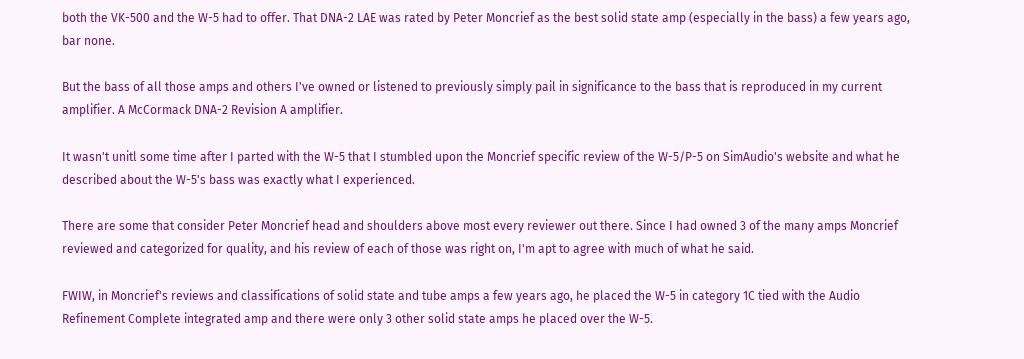both the VK-500 and the W-5 had to offer. That DNA-2 LAE was rated by Peter Moncrief as the best solid state amp (especially in the bass) a few years ago, bar none.

But the bass of all those amps and others I've owned or listened to previously simply pail in significance to the bass that is reproduced in my current amplifier. A McCormack DNA-2 Revision A amplifier.

It wasn't unitl some time after I parted with the W-5 that I stumbled upon the Moncrief specific review of the W-5/P-5 on SimAudio's website and what he described about the W-5's bass was exactly what I experienced.

There are some that consider Peter Moncrief head and shoulders above most every reviewer out there. Since I had owned 3 of the many amps Moncrief reviewed and categorized for quality, and his review of each of those was right on, I'm apt to agree with much of what he said.

FWIW, in Moncrief's reviews and classifications of solid state and tube amps a few years ago, he placed the W-5 in category 1C tied with the Audio Refinement Complete integrated amp and there were only 3 other solid state amps he placed over the W-5.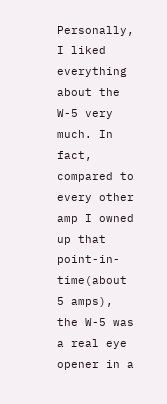Personally, I liked everything about the W-5 very much. In fact, compared to every other amp I owned up that point-in-time(about 5 amps), the W-5 was a real eye opener in a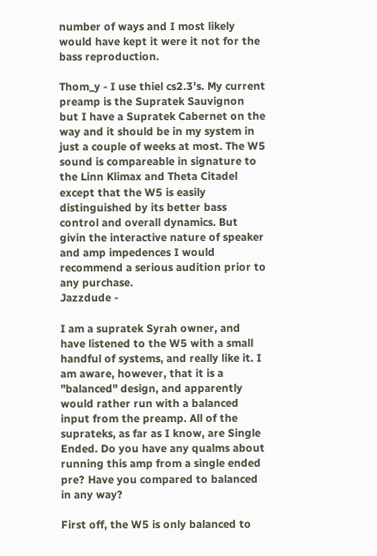number of ways and I most likely would have kept it were it not for the bass reproduction.

Thom_y - I use thiel cs2.3's. My current preamp is the Supratek Sauvignon but I have a Supratek Cabernet on the way and it should be in my system in just a couple of weeks at most. The W5 sound is compareable in signature to the Linn Klimax and Theta Citadel except that the W5 is easily distinguished by its better bass control and overall dynamics. But givin the interactive nature of speaker and amp impedences I would recommend a serious audition prior to any purchase.
Jazzdude -

I am a supratek Syrah owner, and have listened to the W5 with a small handful of systems, and really like it. I am aware, however, that it is a "balanced" design, and apparently would rather run with a balanced input from the preamp. All of the suprateks, as far as I know, are Single Ended. Do you have any qualms about running this amp from a single ended pre? Have you compared to balanced in any way?

First off, the W5 is only balanced to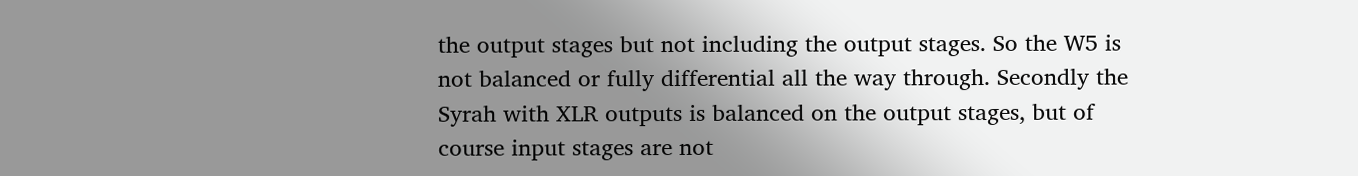the output stages but not including the output stages. So the W5 is not balanced or fully differential all the way through. Secondly the Syrah with XLR outputs is balanced on the output stages, but of course input stages are not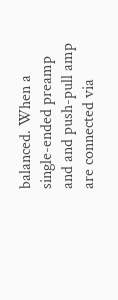balanced. When a single-ended preamp and and push-pull amp are connected via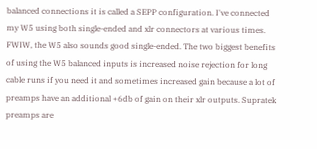balanced connections it is called a SEPP configuration. I've connected my W5 using both single-ended and xlr connectors at various times. FWIW, the W5 also sounds good single-ended. The two biggest benefits of using the W5 balanced inputs is increased noise rejection for long cable runs if you need it and sometimes increased gain because a lot of preamps have an additional +6db of gain on their xlr outputs. Supratek preamps are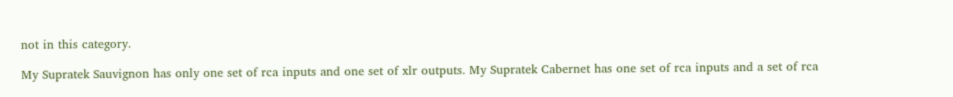not in this category.

My Supratek Sauvignon has only one set of rca inputs and one set of xlr outputs. My Supratek Cabernet has one set of rca inputs and a set of rca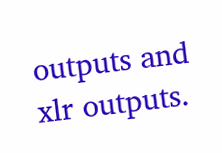outputs and xlr outputs.